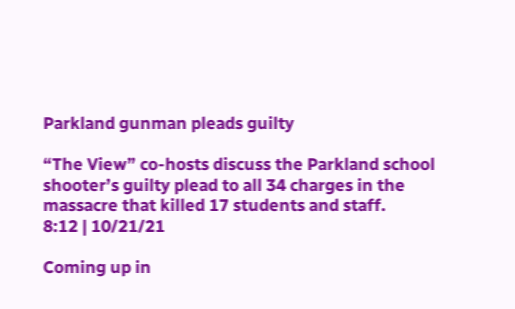Parkland gunman pleads guilty

“The View” co-hosts discuss the Parkland school shooter’s guilty plead to all 34 charges in the massacre that killed 17 students and staff.
8:12 | 10/21/21

Coming up in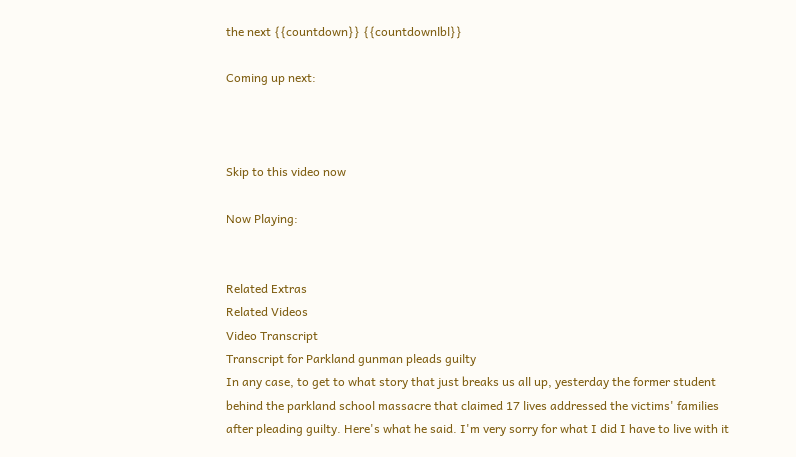the next {{countdown}} {{countdownlbl}}

Coming up next:



Skip to this video now

Now Playing:


Related Extras
Related Videos
Video Transcript
Transcript for Parkland gunman pleads guilty
In any case, to get to what story that just breaks us all up, yesterday the former student behind the parkland school massacre that claimed 17 lives addressed the victims' families after pleading guilty. Here's what he said. I'm very sorry for what I did I have to live with it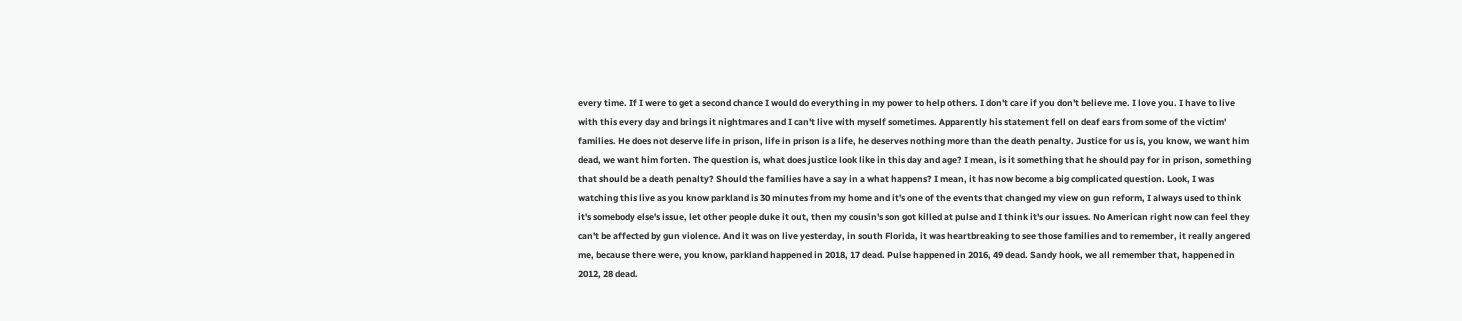every time. If I were to get a second chance I would do everything in my power to help others. I don't care if you don't believe me. I love you. I have to live with this every day and brings it nightmares and I can't live with myself sometimes. Apparently his statement fell on deaf ears from some of the victim' families. He does not deserve life in prison, life in prison is a life, he deserves nothing more than the death penalty. Justice for us is, you know, we want him dead, we want him forten. The question is, what does justice look like in this day and age? I mean, is it something that he should pay for in prison, something that should be a death penalty? Should the families have a say in a what happens? I mean, it has now become a big complicated question. Look, I was watching this live as you know parkland is 30 minutes from my home and it's one of the events that changed my view on gun reform, I always used to think it's somebody else's issue, let other people duke it out, then my cousin's son got killed at pulse and I think it's our issues. No American right now can feel they can't be affected by gun violence. And it was on live yesterday, in south Florida, it was heartbreaking to see those families and to remember, it really angered me, because there were, you know, parkland happened in 2018, 17 dead. Pulse happened in 2016, 49 dead. Sandy hook, we all remember that, happened in 2012, 28 dead.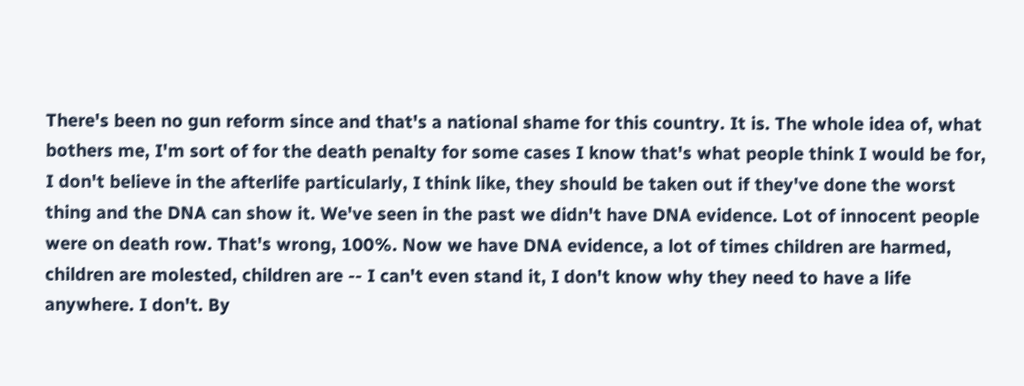There's been no gun reform since and that's a national shame for this country. It is. The whole idea of, what bothers me, I'm sort of for the death penalty for some cases I know that's what people think I would be for, I don't believe in the afterlife particularly, I think like, they should be taken out if they've done the worst thing and the DNA can show it. We've seen in the past we didn't have DNA evidence. Lot of innocent people were on death row. That's wrong, 100%. Now we have DNA evidence, a lot of times children are harmed, children are molested, children are -- I can't even stand it, I don't know why they need to have a life anywhere. I don't. By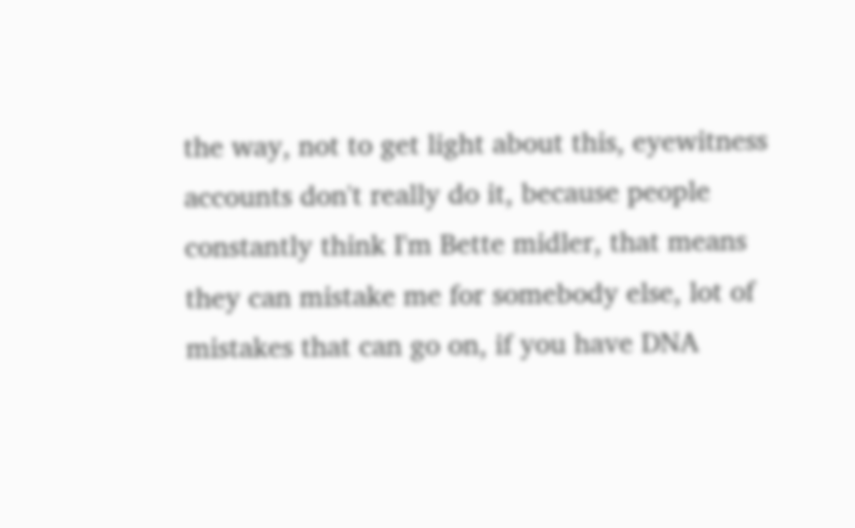the way, not to get light about this, eyewitness accounts don't really do it, because people constantly think I'm Bette midler, that means they can mistake me for somebody else, lot of mistakes that can go on, if you have DNA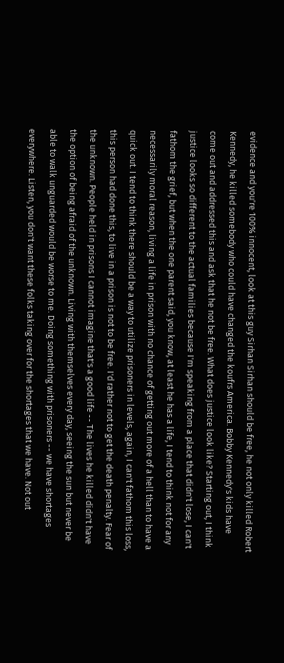evidence and you're 100% innocent, look at this guy Sirhan Sirhan should be free, he not only killed Robert Kennedy, he killed somebody who could have changed the koufrs America. Bobby Kennedy's kids have come out and addressed this and ask that he not be free. What does justice look like? Starting out, I think justice looks so different to the actual families because I'm speaking from a place that didn't lose, I can't fathom the grief, but when the one parent said, you know, at least he has a life, I tend to think not for any necessarily moral reason, living a life in prison with no chance of getting out more of a hell than to have a quick out. I tend to think there should be a way to utilize prisoners in levels, again, I can't fathom this loss, this person had done this, to live in a prison is not to be free. I'd rather not to get the death penalty. Fear of the unknown. People held in prisons I cannot imagine that's a good life -- The lives he killed didn't have the option of being afraid of the unknown. Living with themselves every day, seeing the sun but never be able to walk unguarded would be worse to me. Doing something with prisoners -- we have shortages everywhere. Listen, you don't want these folks taking over for the shortages that we have. Not out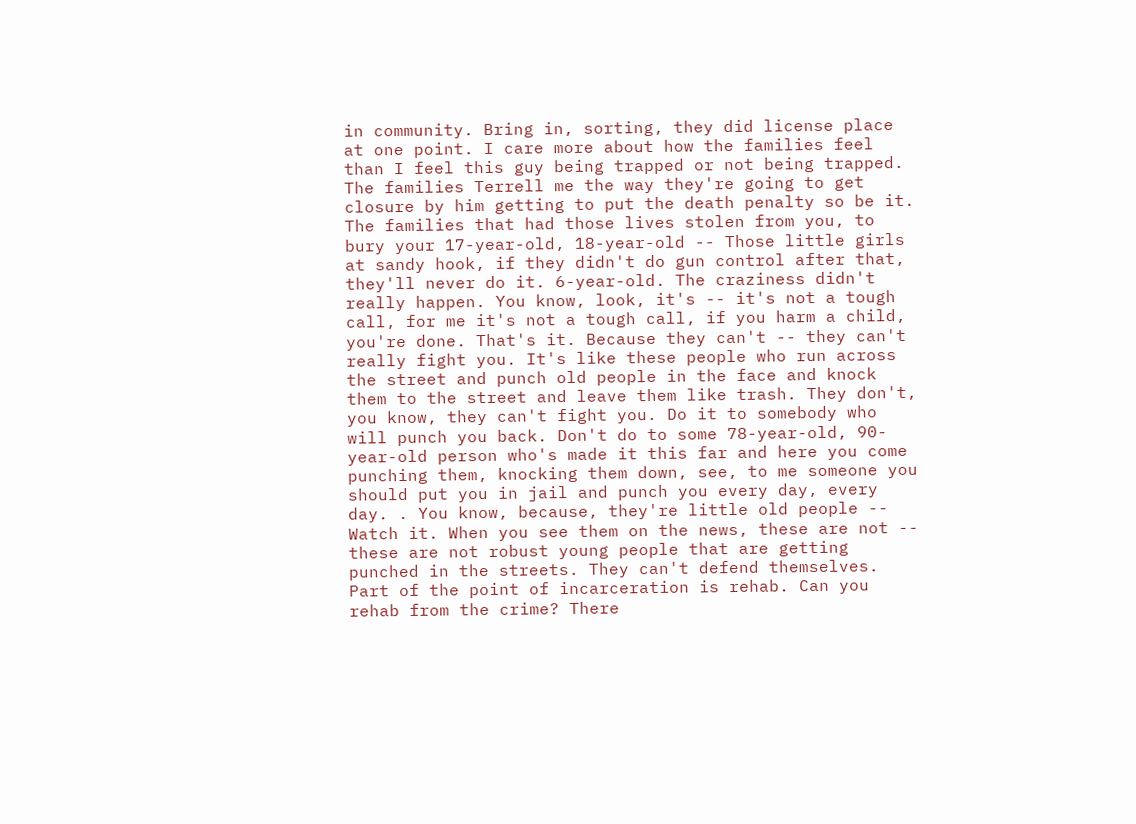in community. Bring in, sorting, they did license place at one point. I care more about how the families feel than I feel this guy being trapped or not being trapped. The families Terrell me the way they're going to get closure by him getting to put the death penalty so be it. The families that had those lives stolen from you, to bury your 17-year-old, 18-year-old -- Those little girls at sandy hook, if they didn't do gun control after that, they'll never do it. 6-year-old. The craziness didn't really happen. You know, look, it's -- it's not a tough call, for me it's not a tough call, if you harm a child, you're done. That's it. Because they can't -- they can't really fight you. It's like these people who run across the street and punch old people in the face and knock them to the street and leave them like trash. They don't, you know, they can't fight you. Do it to somebody who will punch you back. Don't do to some 78-year-old, 90-year-old person who's made it this far and here you come punching them, knocking them down, see, to me someone you should put you in jail and punch you every day, every day. . You know, because, they're little old people -- Watch it. When you see them on the news, these are not -- these are not robust young people that are getting punched in the streets. They can't defend themselves. Part of the point of incarceration is rehab. Can you rehab from the crime? There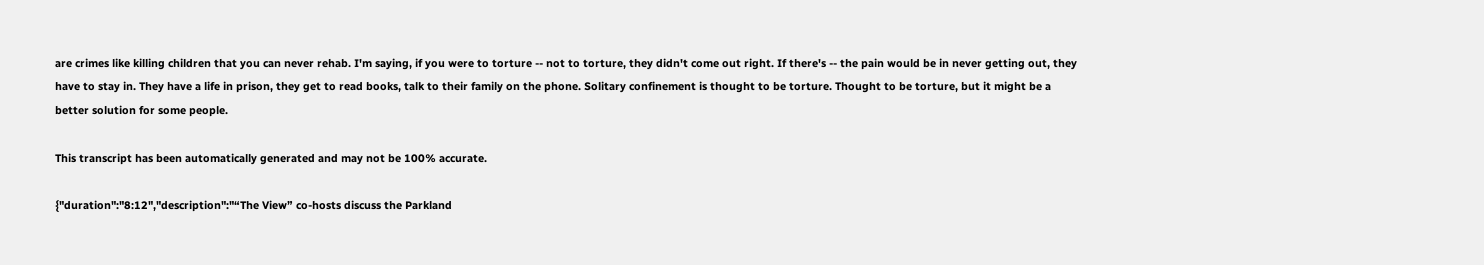are crimes like killing children that you can never rehab. I'm saying, if you were to torture -- not to torture, they didn't come out right. If there's -- the pain would be in never getting out, they have to stay in. They have a life in prison, they get to read books, talk to their family on the phone. Solitary confinement is thought to be torture. Thought to be torture, but it might be a better solution for some people.

This transcript has been automatically generated and may not be 100% accurate.

{"duration":"8:12","description":"“The View” co-hosts discuss the Parkland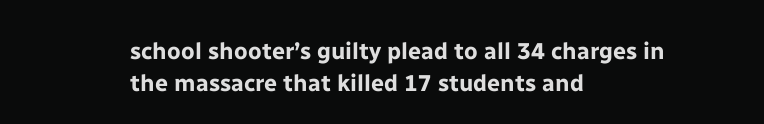school shooter’s guilty plead to all 34 charges in the massacre that killed 17 students and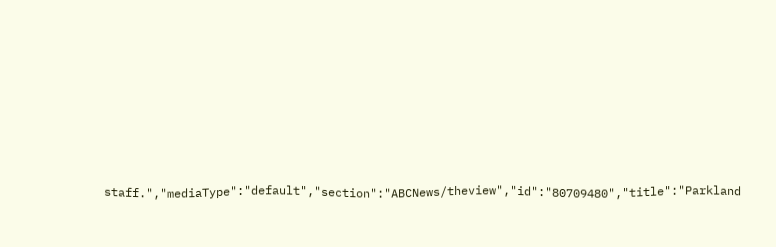staff.","mediaType":"default","section":"ABCNews/theview","id":"80709480","title":"Parkland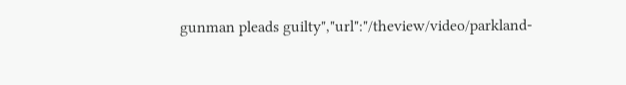gunman pleads guilty","url":"/theview/video/parkland-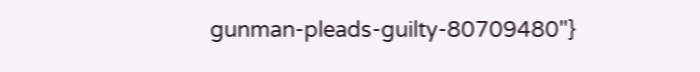gunman-pleads-guilty-80709480"}